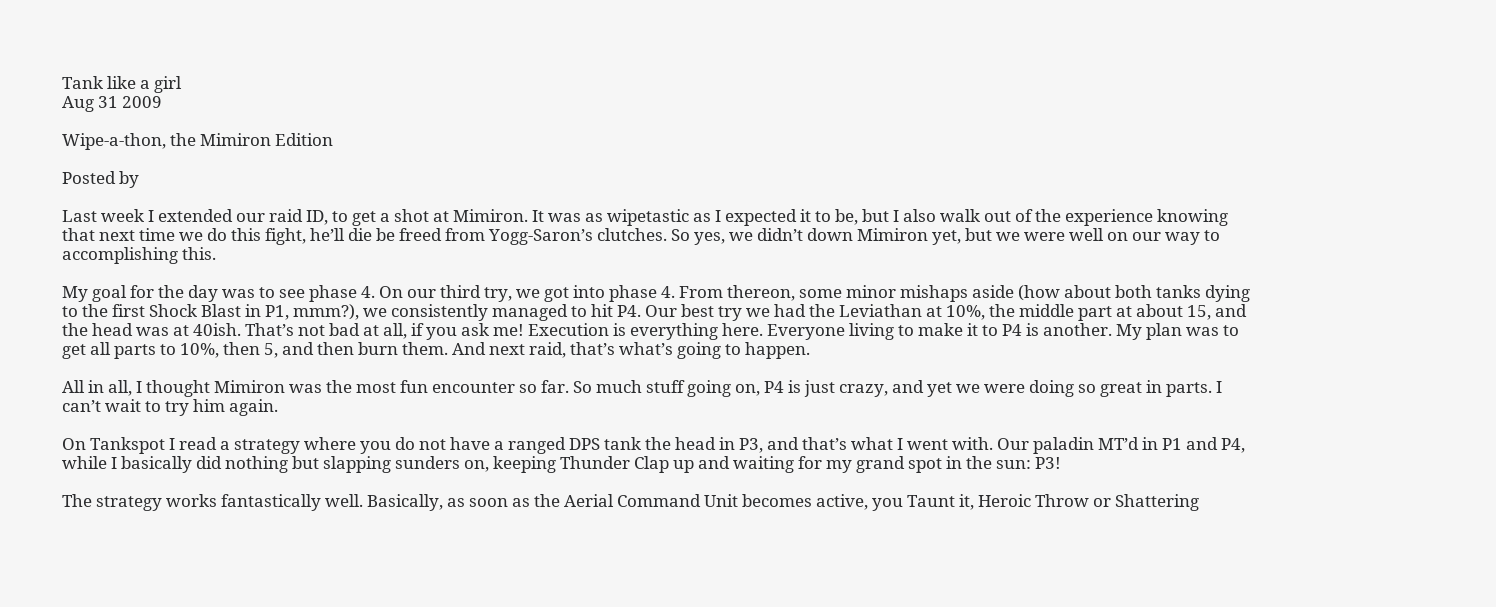Tank like a girl
Aug 31 2009

Wipe-a-thon, the Mimiron Edition

Posted by

Last week I extended our raid ID, to get a shot at Mimiron. It was as wipetastic as I expected it to be, but I also walk out of the experience knowing that next time we do this fight, he’ll die be freed from Yogg-Saron’s clutches. So yes, we didn’t down Mimiron yet, but we were well on our way to accomplishing this.

My goal for the day was to see phase 4. On our third try, we got into phase 4. From thereon, some minor mishaps aside (how about both tanks dying to the first Shock Blast in P1, mmm?), we consistently managed to hit P4. Our best try we had the Leviathan at 10%, the middle part at about 15, and the head was at 40ish. That’s not bad at all, if you ask me! Execution is everything here. Everyone living to make it to P4 is another. My plan was to get all parts to 10%, then 5, and then burn them. And next raid, that’s what’s going to happen.

All in all, I thought Mimiron was the most fun encounter so far. So much stuff going on, P4 is just crazy, and yet we were doing so great in parts. I can’t wait to try him again.

On Tankspot I read a strategy where you do not have a ranged DPS tank the head in P3, and that’s what I went with. Our paladin MT’d in P1 and P4, while I basically did nothing but slapping sunders on, keeping Thunder Clap up and waiting for my grand spot in the sun: P3!

The strategy works fantastically well. Basically, as soon as the Aerial Command Unit becomes active, you Taunt it, Heroic Throw or Shattering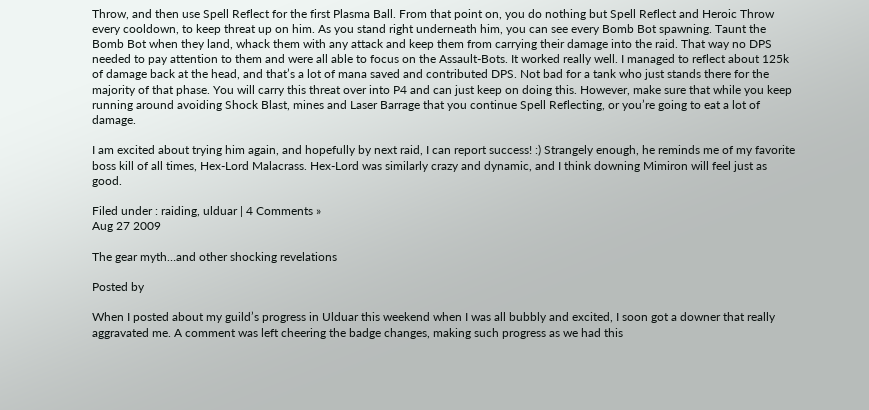Throw, and then use Spell Reflect for the first Plasma Ball. From that point on, you do nothing but Spell Reflect and Heroic Throw every cooldown, to keep threat up on him. As you stand right underneath him, you can see every Bomb Bot spawning. Taunt the Bomb Bot when they land, whack them with any attack and keep them from carrying their damage into the raid. That way no DPS needed to pay attention to them and were all able to focus on the Assault-Bots. It worked really well. I managed to reflect about 125k of damage back at the head, and that’s a lot of mana saved and contributed DPS. Not bad for a tank who just stands there for the majority of that phase. You will carry this threat over into P4 and can just keep on doing this. However, make sure that while you keep running around avoiding Shock Blast, mines and Laser Barrage that you continue Spell Reflecting, or you’re going to eat a lot of damage.

I am excited about trying him again, and hopefully by next raid, I can report success! :) Strangely enough, he reminds me of my favorite boss kill of all times, Hex-Lord Malacrass. Hex-Lord was similarly crazy and dynamic, and I think downing Mimiron will feel just as good.

Filed under : raiding, ulduar | 4 Comments »
Aug 27 2009

The gear myth…and other shocking revelations

Posted by

When I posted about my guild’s progress in Ulduar this weekend when I was all bubbly and excited, I soon got a downer that really aggravated me. A comment was left cheering the badge changes, making such progress as we had this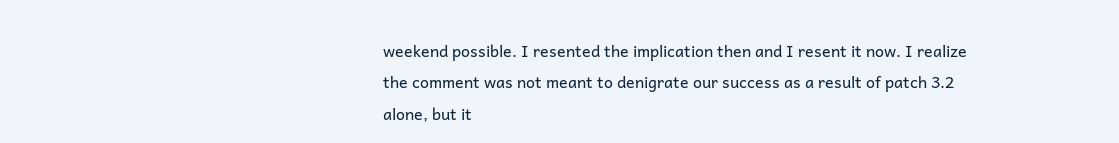weekend possible. I resented the implication then and I resent it now. I realize the comment was not meant to denigrate our success as a result of patch 3.2 alone, but it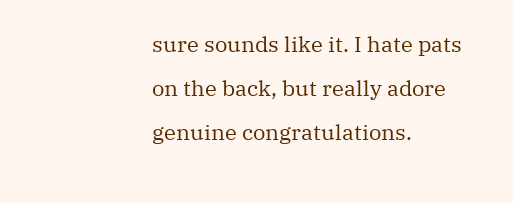sure sounds like it. I hate pats on the back, but really adore genuine congratulations.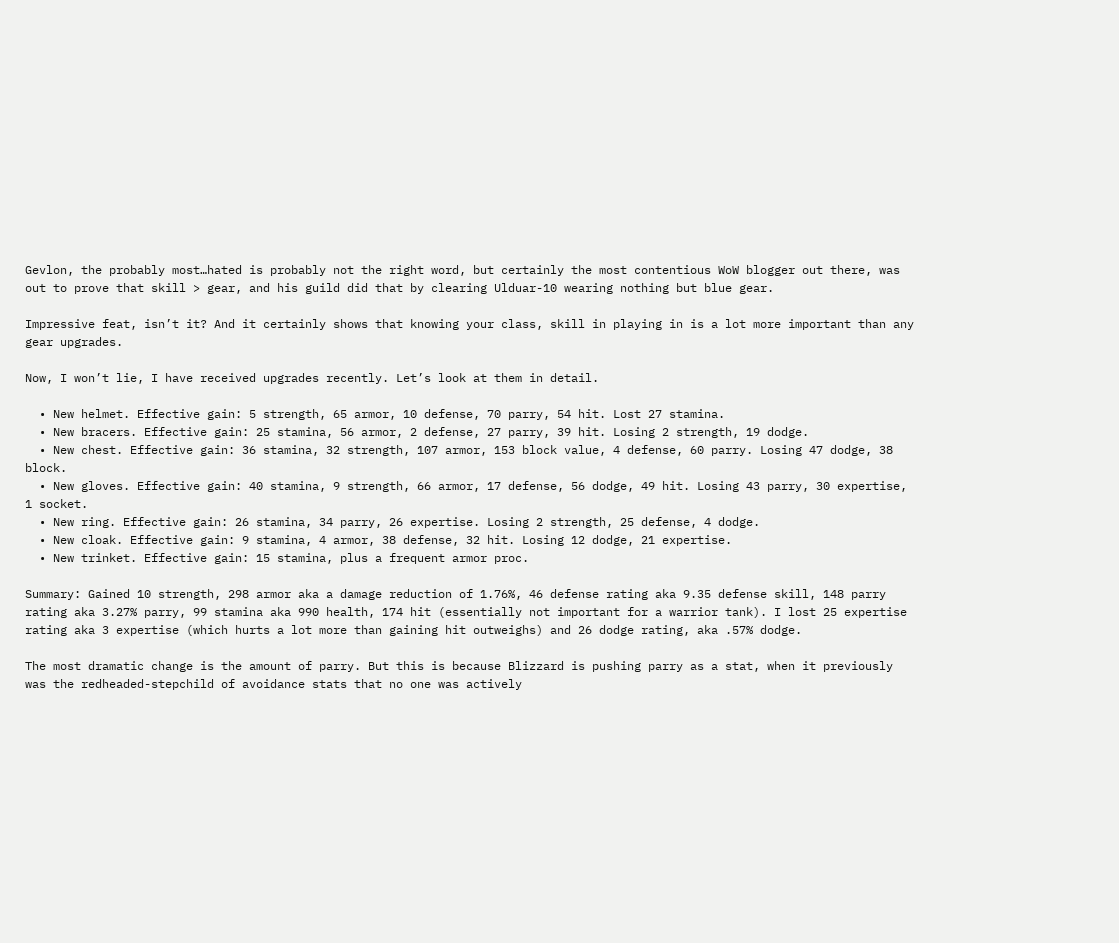Gevlon, the probably most…hated is probably not the right word, but certainly the most contentious WoW blogger out there, was out to prove that skill > gear, and his guild did that by clearing Ulduar-10 wearing nothing but blue gear.

Impressive feat, isn’t it? And it certainly shows that knowing your class, skill in playing in is a lot more important than any gear upgrades.

Now, I won’t lie, I have received upgrades recently. Let’s look at them in detail.

  • New helmet. Effective gain: 5 strength, 65 armor, 10 defense, 70 parry, 54 hit. Lost 27 stamina.
  • New bracers. Effective gain: 25 stamina, 56 armor, 2 defense, 27 parry, 39 hit. Losing 2 strength, 19 dodge.
  • New chest. Effective gain: 36 stamina, 32 strength, 107 armor, 153 block value, 4 defense, 60 parry. Losing 47 dodge, 38 block.
  • New gloves. Effective gain: 40 stamina, 9 strength, 66 armor, 17 defense, 56 dodge, 49 hit. Losing 43 parry, 30 expertise, 1 socket.
  • New ring. Effective gain: 26 stamina, 34 parry, 26 expertise. Losing 2 strength, 25 defense, 4 dodge.
  • New cloak. Effective gain: 9 stamina, 4 armor, 38 defense, 32 hit. Losing 12 dodge, 21 expertise.
  • New trinket. Effective gain: 15 stamina, plus a frequent armor proc.

Summary: Gained 10 strength, 298 armor aka a damage reduction of 1.76%, 46 defense rating aka 9.35 defense skill, 148 parry rating aka 3.27% parry, 99 stamina aka 990 health, 174 hit (essentially not important for a warrior tank). I lost 25 expertise rating aka 3 expertise (which hurts a lot more than gaining hit outweighs) and 26 dodge rating, aka .57% dodge.

The most dramatic change is the amount of parry. But this is because Blizzard is pushing parry as a stat, when it previously was the redheaded-stepchild of avoidance stats that no one was actively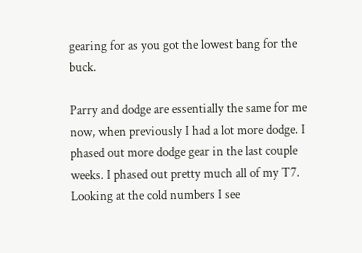gearing for as you got the lowest bang for the buck.

Parry and dodge are essentially the same for me now, when previously I had a lot more dodge. I phased out more dodge gear in the last couple weeks. I phased out pretty much all of my T7. Looking at the cold numbers I see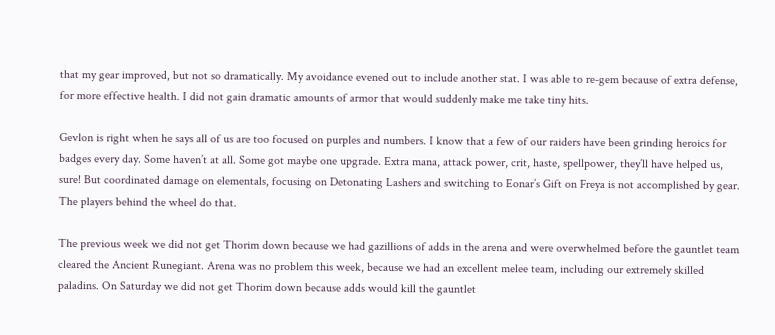that my gear improved, but not so dramatically. My avoidance evened out to include another stat. I was able to re-gem because of extra defense, for more effective health. I did not gain dramatic amounts of armor that would suddenly make me take tiny hits.

Gevlon is right when he says all of us are too focused on purples and numbers. I know that a few of our raiders have been grinding heroics for badges every day. Some haven’t at all. Some got maybe one upgrade. Extra mana, attack power, crit, haste, spellpower, they’ll have helped us, sure! But coordinated damage on elementals, focusing on Detonating Lashers and switching to Eonar’s Gift on Freya is not accomplished by gear. The players behind the wheel do that.

The previous week we did not get Thorim down because we had gazillions of adds in the arena and were overwhelmed before the gauntlet team cleared the Ancient Runegiant. Arena was no problem this week, because we had an excellent melee team, including our extremely skilled paladins. On Saturday we did not get Thorim down because adds would kill the gauntlet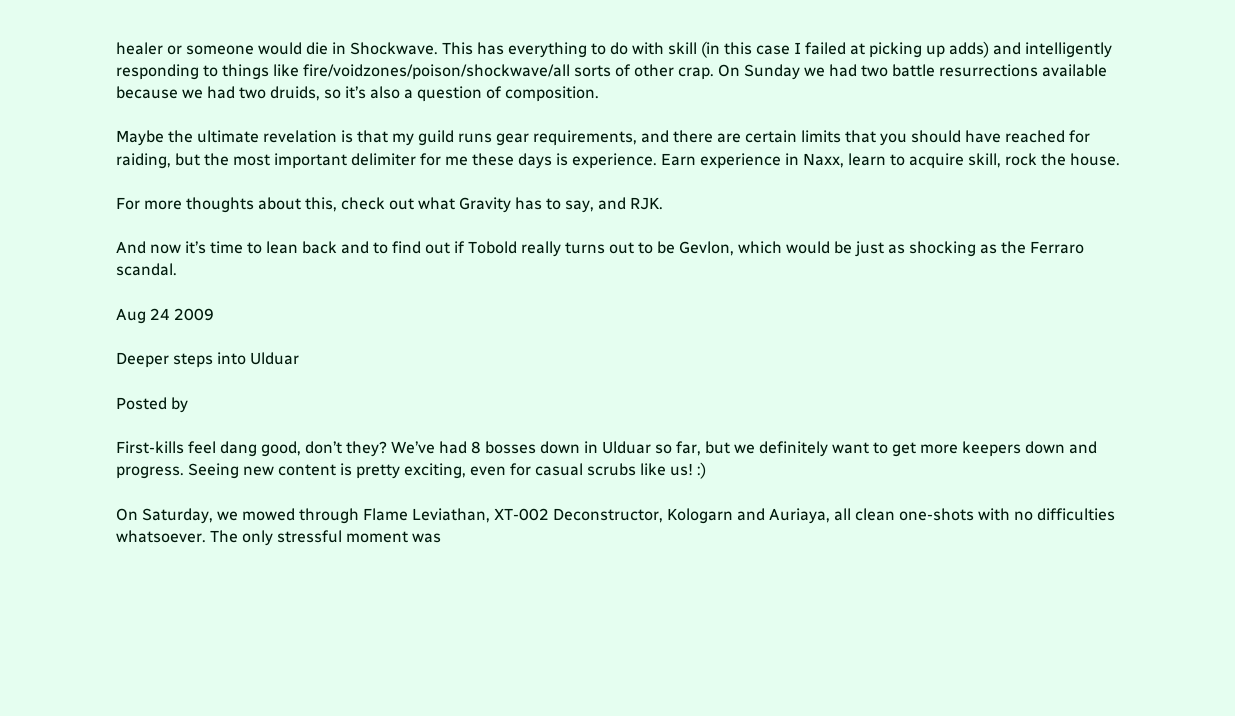healer or someone would die in Shockwave. This has everything to do with skill (in this case I failed at picking up adds) and intelligently responding to things like fire/voidzones/poison/shockwave/all sorts of other crap. On Sunday we had two battle resurrections available because we had two druids, so it’s also a question of composition.

Maybe the ultimate revelation is that my guild runs gear requirements, and there are certain limits that you should have reached for raiding, but the most important delimiter for me these days is experience. Earn experience in Naxx, learn to acquire skill, rock the house.

For more thoughts about this, check out what Gravity has to say, and RJK.

And now it’s time to lean back and to find out if Tobold really turns out to be Gevlon, which would be just as shocking as the Ferraro scandal.

Aug 24 2009

Deeper steps into Ulduar

Posted by

First-kills feel dang good, don’t they? We’ve had 8 bosses down in Ulduar so far, but we definitely want to get more keepers down and progress. Seeing new content is pretty exciting, even for casual scrubs like us! :)

On Saturday, we mowed through Flame Leviathan, XT-002 Deconstructor, Kologarn and Auriaya, all clean one-shots with no difficulties whatsoever. The only stressful moment was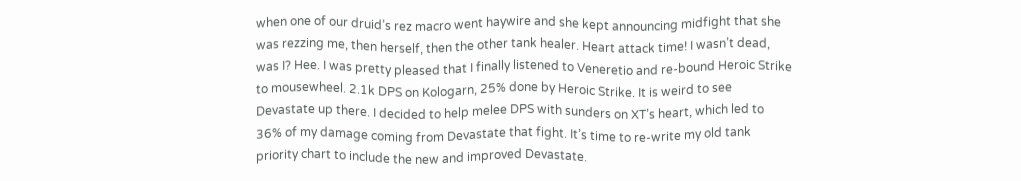when one of our druid’s rez macro went haywire and she kept announcing midfight that she was rezzing me, then herself, then the other tank healer. Heart attack time! I wasn’t dead, was I? Hee. I was pretty pleased that I finally listened to Veneretio and re-bound Heroic Strike to mousewheel. 2.1k DPS on Kologarn, 25% done by Heroic Strike. It is weird to see Devastate up there. I decided to help melee DPS with sunders on XT’s heart, which led to 36% of my damage coming from Devastate that fight. It’s time to re-write my old tank priority chart to include the new and improved Devastate.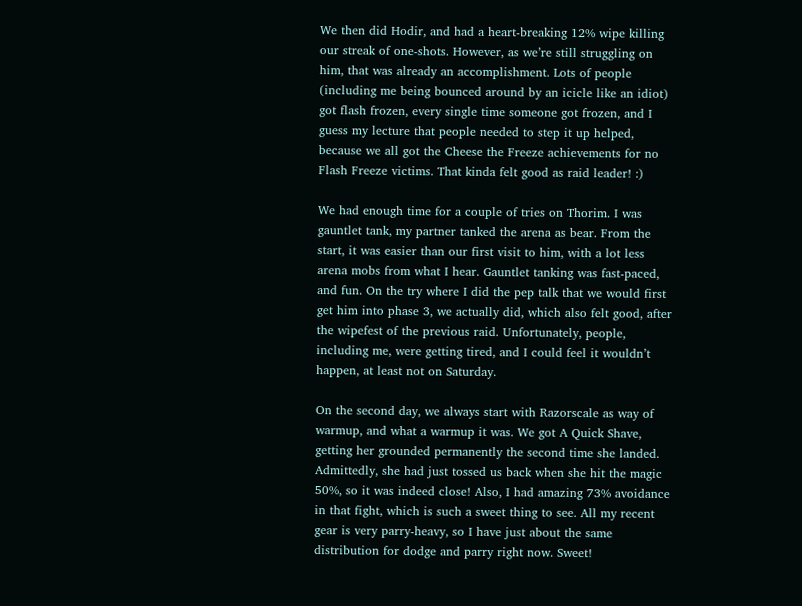We then did Hodir, and had a heart-breaking 12% wipe killing our streak of one-shots. However, as we’re still struggling on him, that was already an accomplishment. Lots of people (including me being bounced around by an icicle like an idiot) got flash frozen, every single time someone got frozen, and I guess my lecture that people needed to step it up helped, because we all got the Cheese the Freeze achievements for no Flash Freeze victims. That kinda felt good as raid leader! :)

We had enough time for a couple of tries on Thorim. I was gauntlet tank, my partner tanked the arena as bear. From the start, it was easier than our first visit to him, with a lot less arena mobs from what I hear. Gauntlet tanking was fast-paced, and fun. On the try where I did the pep talk that we would first get him into phase 3, we actually did, which also felt good, after the wipefest of the previous raid. Unfortunately, people, including me, were getting tired, and I could feel it wouldn’t happen, at least not on Saturday.

On the second day, we always start with Razorscale as way of warmup, and what a warmup it was. We got A Quick Shave, getting her grounded permanently the second time she landed. Admittedly, she had just tossed us back when she hit the magic 50%, so it was indeed close! Also, I had amazing 73% avoidance in that fight, which is such a sweet thing to see. All my recent gear is very parry-heavy, so I have just about the same distribution for dodge and parry right now. Sweet!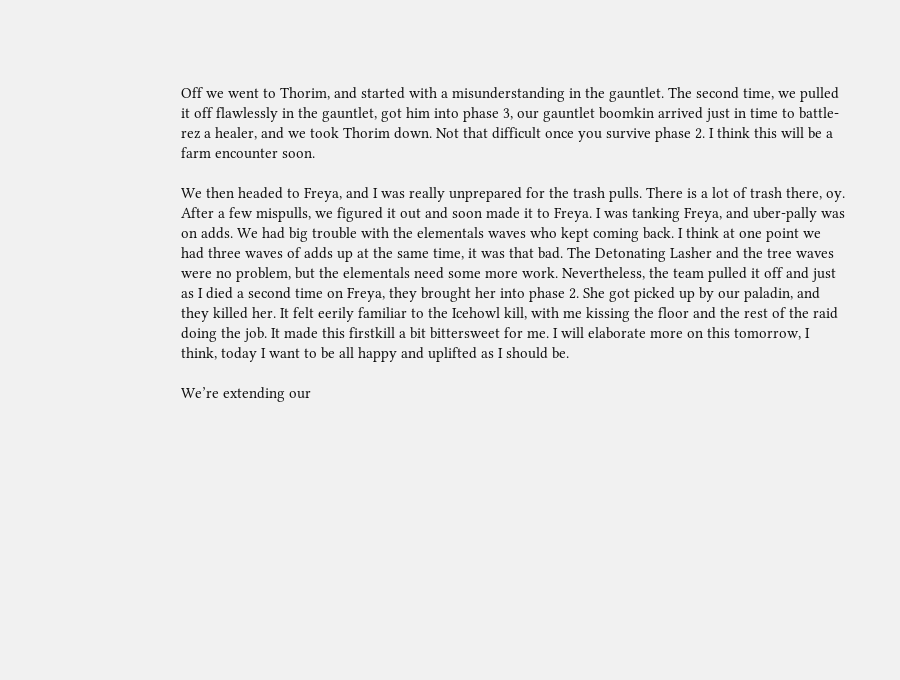Off we went to Thorim, and started with a misunderstanding in the gauntlet. The second time, we pulled it off flawlessly in the gauntlet, got him into phase 3, our gauntlet boomkin arrived just in time to battle-rez a healer, and we took Thorim down. Not that difficult once you survive phase 2. I think this will be a farm encounter soon.

We then headed to Freya, and I was really unprepared for the trash pulls. There is a lot of trash there, oy. After a few mispulls, we figured it out and soon made it to Freya. I was tanking Freya, and uber-pally was on adds. We had big trouble with the elementals waves who kept coming back. I think at one point we had three waves of adds up at the same time, it was that bad. The Detonating Lasher and the tree waves were no problem, but the elementals need some more work. Nevertheless, the team pulled it off and just as I died a second time on Freya, they brought her into phase 2. She got picked up by our paladin, and they killed her. It felt eerily familiar to the Icehowl kill, with me kissing the floor and the rest of the raid doing the job. It made this firstkill a bit bittersweet for me. I will elaborate more on this tomorrow, I think, today I want to be all happy and uplifted as I should be.

We’re extending our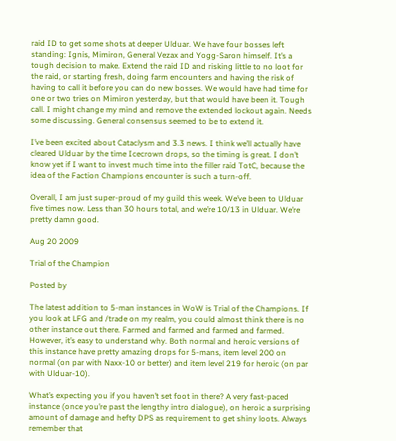raid ID to get some shots at deeper Ulduar. We have four bosses left standing: Ignis, Mimiron, General Vezax and Yogg-Saron himself. It’s a tough decision to make. Extend the raid ID and risking little to no loot for the raid, or starting fresh, doing farm encounters and having the risk of having to call it before you can do new bosses. We would have had time for one or two tries on Mimiron yesterday, but that would have been it. Tough call. I might change my mind and remove the extended lockout again. Needs some discussing. General consensus seemed to be to extend it.

I’ve been excited about Cataclysm and 3.3 news. I think we’ll actually have cleared Ulduar by the time Icecrown drops, so the timing is great. I don’t know yet if I want to invest much time into the filler raid TotC, because the idea of the Faction Champions encounter is such a turn-off.

Overall, I am just super-proud of my guild this week. We’ve been to Ulduar five times now. Less than 30 hours total, and we’re 10/13 in Ulduar. We’re pretty damn good.

Aug 20 2009

Trial of the Champion

Posted by

The latest addition to 5-man instances in WoW is Trial of the Champions. If you look at LFG and /trade on my realm, you could almost think there is no other instance out there. Farmed and farmed and farmed and farmed. However, it’s easy to understand why. Both normal and heroic versions of this instance have pretty amazing drops for 5-mans, item level 200 on normal (on par with Naxx-10 or better) and item level 219 for heroic (on par with Ulduar-10).

What’s expecting you if you haven’t set foot in there? A very fast-paced instance (once you’re past the lengthy intro dialogue), on heroic a surprising amount of damage and hefty DPS as requirement to get shiny loots. Always remember that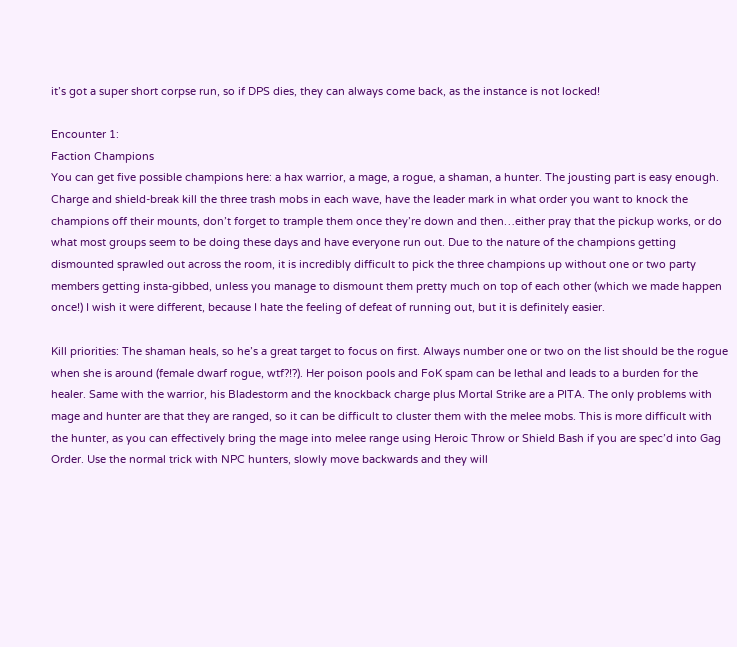it’s got a super short corpse run, so if DPS dies, they can always come back, as the instance is not locked!

Encounter 1:
Faction Champions
You can get five possible champions here: a hax warrior, a mage, a rogue, a shaman, a hunter. The jousting part is easy enough. Charge and shield-break kill the three trash mobs in each wave, have the leader mark in what order you want to knock the champions off their mounts, don’t forget to trample them once they’re down and then…either pray that the pickup works, or do what most groups seem to be doing these days and have everyone run out. Due to the nature of the champions getting dismounted sprawled out across the room, it is incredibly difficult to pick the three champions up without one or two party members getting insta-gibbed, unless you manage to dismount them pretty much on top of each other (which we made happen once!) I wish it were different, because I hate the feeling of defeat of running out, but it is definitely easier.

Kill priorities: The shaman heals, so he’s a great target to focus on first. Always number one or two on the list should be the rogue when she is around (female dwarf rogue, wtf?!?). Her poison pools and FoK spam can be lethal and leads to a burden for the healer. Same with the warrior, his Bladestorm and the knockback charge plus Mortal Strike are a PITA. The only problems with mage and hunter are that they are ranged, so it can be difficult to cluster them with the melee mobs. This is more difficult with the hunter, as you can effectively bring the mage into melee range using Heroic Throw or Shield Bash if you are spec’d into Gag Order. Use the normal trick with NPC hunters, slowly move backwards and they will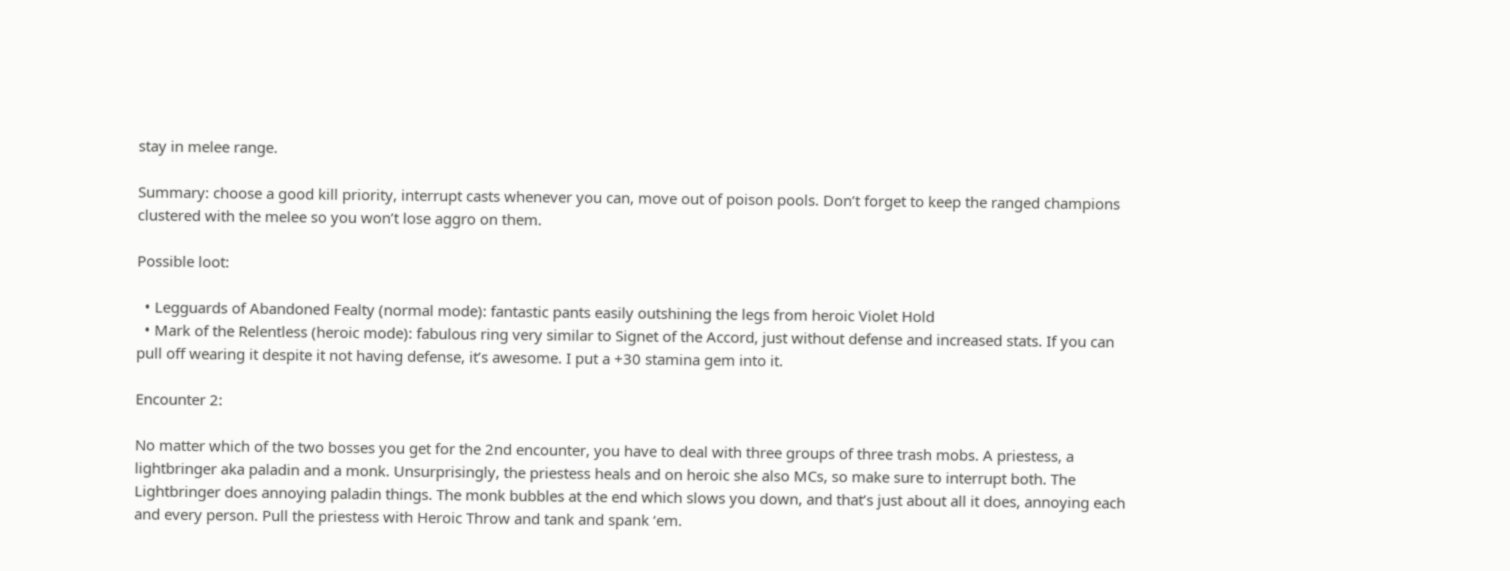stay in melee range.

Summary: choose a good kill priority, interrupt casts whenever you can, move out of poison pools. Don’t forget to keep the ranged champions clustered with the melee so you won’t lose aggro on them.

Possible loot:

  • Legguards of Abandoned Fealty (normal mode): fantastic pants easily outshining the legs from heroic Violet Hold
  • Mark of the Relentless (heroic mode): fabulous ring very similar to Signet of the Accord, just without defense and increased stats. If you can pull off wearing it despite it not having defense, it’s awesome. I put a +30 stamina gem into it.

Encounter 2:

No matter which of the two bosses you get for the 2nd encounter, you have to deal with three groups of three trash mobs. A priestess, a lightbringer aka paladin and a monk. Unsurprisingly, the priestess heals and on heroic she also MCs, so make sure to interrupt both. The Lightbringer does annoying paladin things. The monk bubbles at the end which slows you down, and that’s just about all it does, annoying each and every person. Pull the priestess with Heroic Throw and tank and spank ‘em.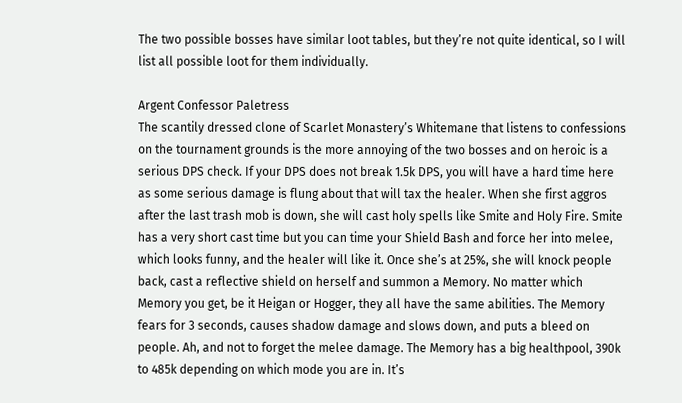The two possible bosses have similar loot tables, but they’re not quite identical, so I will list all possible loot for them individually.

Argent Confessor Paletress
The scantily dressed clone of Scarlet Monastery’s Whitemane that listens to confessions on the tournament grounds is the more annoying of the two bosses and on heroic is a serious DPS check. If your DPS does not break 1.5k DPS, you will have a hard time here as some serious damage is flung about that will tax the healer. When she first aggros after the last trash mob is down, she will cast holy spells like Smite and Holy Fire. Smite has a very short cast time but you can time your Shield Bash and force her into melee, which looks funny, and the healer will like it. Once she’s at 25%, she will knock people back, cast a reflective shield on herself and summon a Memory. No matter which Memory you get, be it Heigan or Hogger, they all have the same abilities. The Memory fears for 3 seconds, causes shadow damage and slows down, and puts a bleed on people. Ah, and not to forget the melee damage. The Memory has a big healthpool, 390k to 485k depending on which mode you are in. It’s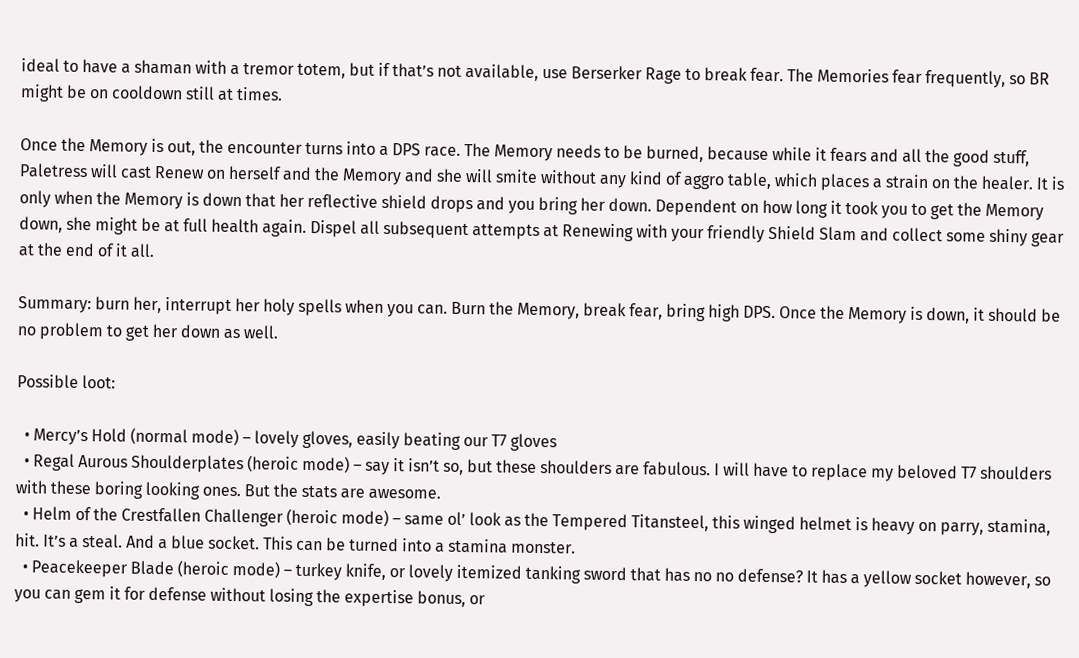ideal to have a shaman with a tremor totem, but if that’s not available, use Berserker Rage to break fear. The Memories fear frequently, so BR might be on cooldown still at times.

Once the Memory is out, the encounter turns into a DPS race. The Memory needs to be burned, because while it fears and all the good stuff, Paletress will cast Renew on herself and the Memory and she will smite without any kind of aggro table, which places a strain on the healer. It is only when the Memory is down that her reflective shield drops and you bring her down. Dependent on how long it took you to get the Memory down, she might be at full health again. Dispel all subsequent attempts at Renewing with your friendly Shield Slam and collect some shiny gear at the end of it all.

Summary: burn her, interrupt her holy spells when you can. Burn the Memory, break fear, bring high DPS. Once the Memory is down, it should be no problem to get her down as well.

Possible loot:

  • Mercy’s Hold (normal mode) – lovely gloves, easily beating our T7 gloves
  • Regal Aurous Shoulderplates (heroic mode) – say it isn’t so, but these shoulders are fabulous. I will have to replace my beloved T7 shoulders with these boring looking ones. But the stats are awesome.
  • Helm of the Crestfallen Challenger (heroic mode) – same ol’ look as the Tempered Titansteel, this winged helmet is heavy on parry, stamina, hit. It’s a steal. And a blue socket. This can be turned into a stamina monster.
  • Peacekeeper Blade (heroic mode) – turkey knife, or lovely itemized tanking sword that has no no defense? It has a yellow socket however, so you can gem it for defense without losing the expertise bonus, or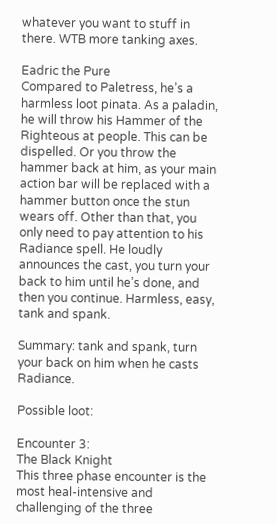whatever you want to stuff in there. WTB more tanking axes.

Eadric the Pure
Compared to Paletress, he’s a harmless loot pinata. As a paladin, he will throw his Hammer of the Righteous at people. This can be dispelled. Or you throw the hammer back at him, as your main action bar will be replaced with a hammer button once the stun wears off. Other than that, you only need to pay attention to his Radiance spell. He loudly announces the cast, you turn your back to him until he’s done, and then you continue. Harmless, easy, tank and spank.

Summary: tank and spank, turn your back on him when he casts Radiance.

Possible loot:

Encounter 3:
The Black Knight
This three phase encounter is the most heal-intensive and challenging of the three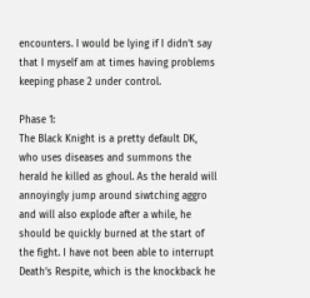encounters. I would be lying if I didn’t say that I myself am at times having problems keeping phase 2 under control.

Phase 1:
The Black Knight is a pretty default DK, who uses diseases and summons the herald he killed as ghoul. As the herald will annoyingly jump around siwtching aggro and will also explode after a while, he should be quickly burned at the start of the fight. I have not been able to interrupt Death’s Respite, which is the knockback he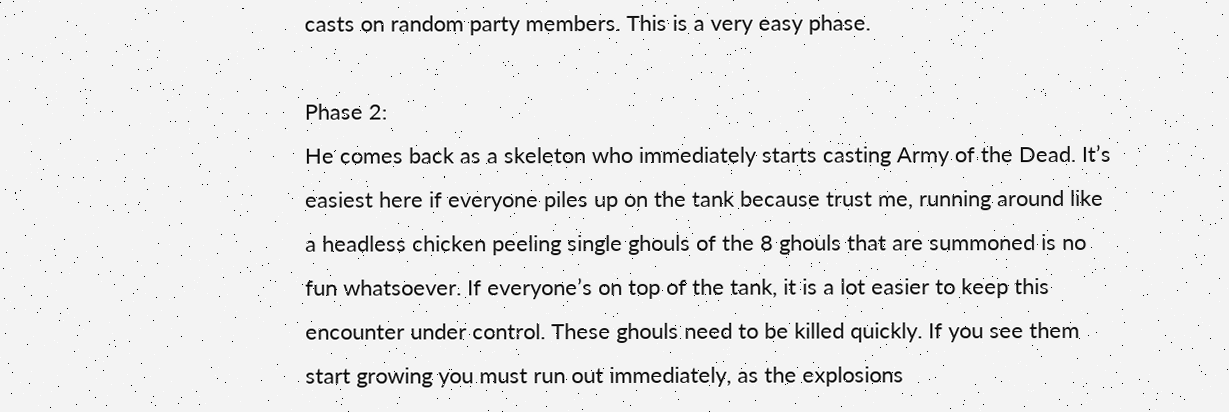casts on random party members. This is a very easy phase.

Phase 2:
He comes back as a skeleton who immediately starts casting Army of the Dead. It’s easiest here if everyone piles up on the tank because trust me, running around like a headless chicken peeling single ghouls of the 8 ghouls that are summoned is no fun whatsoever. If everyone’s on top of the tank, it is a lot easier to keep this encounter under control. These ghouls need to be killed quickly. If you see them start growing you must run out immediately, as the explosions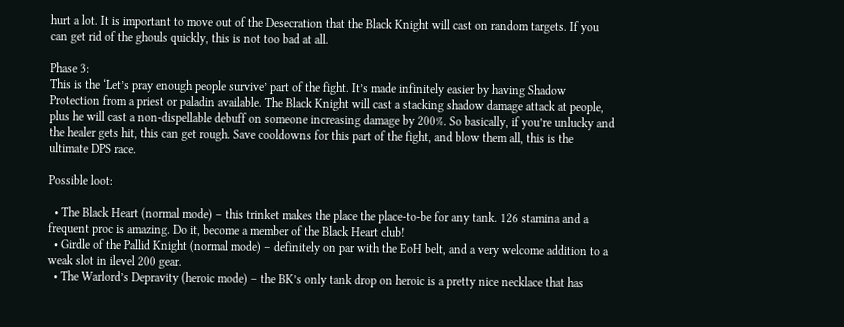hurt a lot. It is important to move out of the Desecration that the Black Knight will cast on random targets. If you can get rid of the ghouls quickly, this is not too bad at all.

Phase 3:
This is the ‘Let’s pray enough people survive’ part of the fight. It’s made infinitely easier by having Shadow Protection from a priest or paladin available. The Black Knight will cast a stacking shadow damage attack at people, plus he will cast a non-dispellable debuff on someone increasing damage by 200%. So basically, if you’re unlucky and the healer gets hit, this can get rough. Save cooldowns for this part of the fight, and blow them all, this is the ultimate DPS race.

Possible loot:

  • The Black Heart (normal mode) – this trinket makes the place the place-to-be for any tank. 126 stamina and a frequent proc is amazing. Do it, become a member of the Black Heart club!
  • Girdle of the Pallid Knight (normal mode) – definitely on par with the EoH belt, and a very welcome addition to a weak slot in ilevel 200 gear.
  • The Warlord’s Depravity (heroic mode) – the BK’s only tank drop on heroic is a pretty nice necklace that has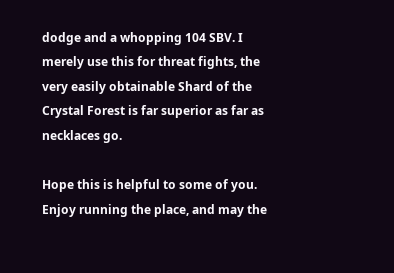dodge and a whopping 104 SBV. I merely use this for threat fights, the very easily obtainable Shard of the Crystal Forest is far superior as far as necklaces go.

Hope this is helpful to some of you. Enjoy running the place, and may the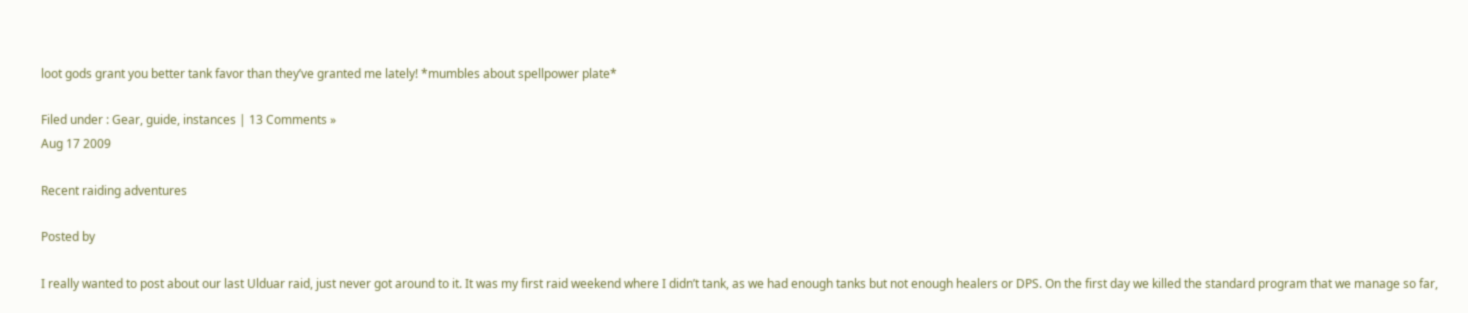loot gods grant you better tank favor than they’ve granted me lately! *mumbles about spellpower plate*

Filed under : Gear, guide, instances | 13 Comments »
Aug 17 2009

Recent raiding adventures

Posted by

I really wanted to post about our last Ulduar raid, just never got around to it. It was my first raid weekend where I didn’t tank, as we had enough tanks but not enough healers or DPS. On the first day we killed the standard program that we manage so far,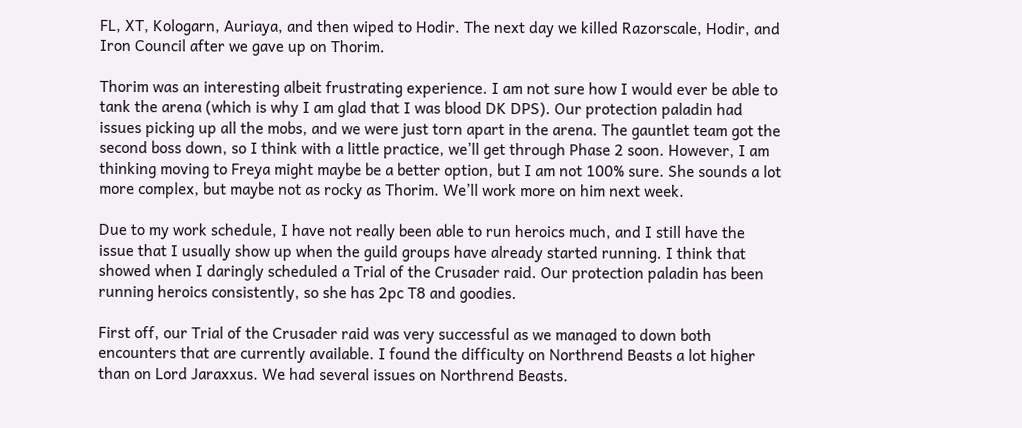FL, XT, Kologarn, Auriaya, and then wiped to Hodir. The next day we killed Razorscale, Hodir, and Iron Council after we gave up on Thorim.

Thorim was an interesting albeit frustrating experience. I am not sure how I would ever be able to tank the arena (which is why I am glad that I was blood DK DPS). Our protection paladin had issues picking up all the mobs, and we were just torn apart in the arena. The gauntlet team got the second boss down, so I think with a little practice, we’ll get through Phase 2 soon. However, I am thinking moving to Freya might maybe be a better option, but I am not 100% sure. She sounds a lot more complex, but maybe not as rocky as Thorim. We’ll work more on him next week.

Due to my work schedule, I have not really been able to run heroics much, and I still have the issue that I usually show up when the guild groups have already started running. I think that showed when I daringly scheduled a Trial of the Crusader raid. Our protection paladin has been running heroics consistently, so she has 2pc T8 and goodies.

First off, our Trial of the Crusader raid was very successful as we managed to down both encounters that are currently available. I found the difficulty on Northrend Beasts a lot higher than on Lord Jaraxxus. We had several issues on Northrend Beasts.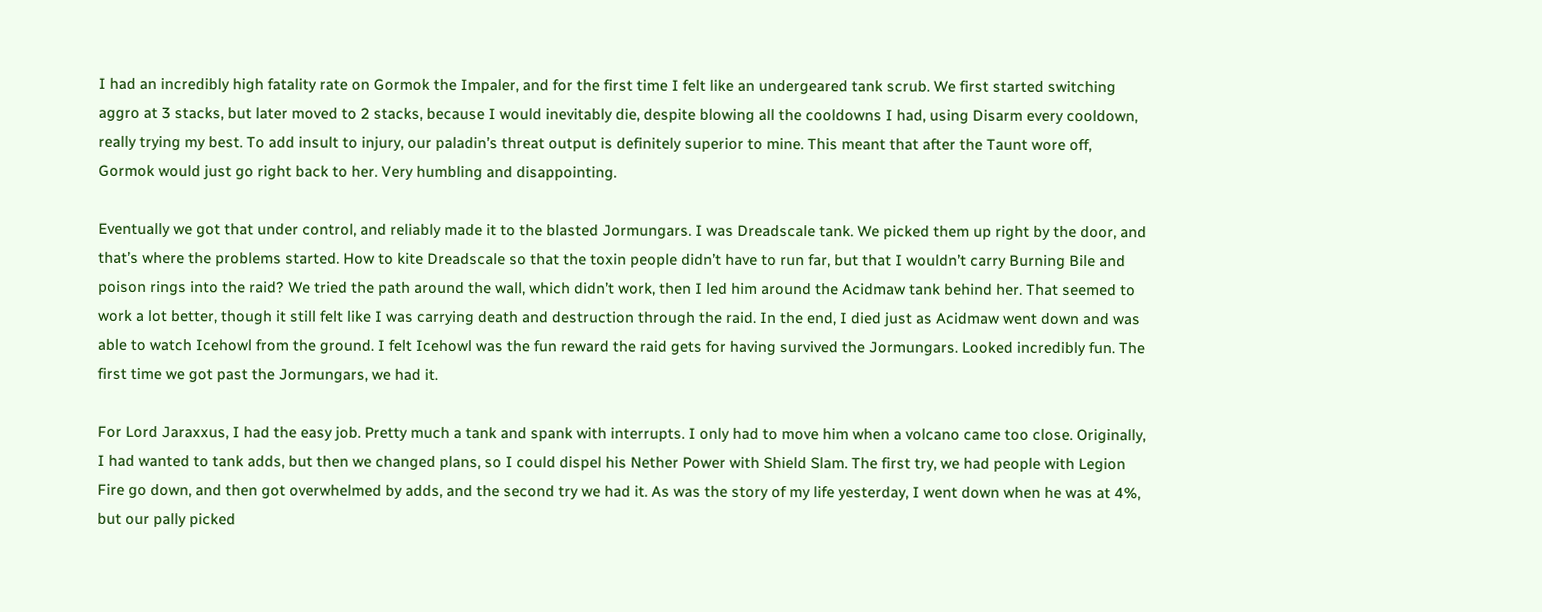I had an incredibly high fatality rate on Gormok the Impaler, and for the first time I felt like an undergeared tank scrub. We first started switching aggro at 3 stacks, but later moved to 2 stacks, because I would inevitably die, despite blowing all the cooldowns I had, using Disarm every cooldown, really trying my best. To add insult to injury, our paladin’s threat output is definitely superior to mine. This meant that after the Taunt wore off, Gormok would just go right back to her. Very humbling and disappointing.

Eventually we got that under control, and reliably made it to the blasted Jormungars. I was Dreadscale tank. We picked them up right by the door, and that’s where the problems started. How to kite Dreadscale so that the toxin people didn’t have to run far, but that I wouldn’t carry Burning Bile and poison rings into the raid? We tried the path around the wall, which didn’t work, then I led him around the Acidmaw tank behind her. That seemed to work a lot better, though it still felt like I was carrying death and destruction through the raid. In the end, I died just as Acidmaw went down and was able to watch Icehowl from the ground. I felt Icehowl was the fun reward the raid gets for having survived the Jormungars. Looked incredibly fun. The first time we got past the Jormungars, we had it.

For Lord Jaraxxus, I had the easy job. Pretty much a tank and spank with interrupts. I only had to move him when a volcano came too close. Originally, I had wanted to tank adds, but then we changed plans, so I could dispel his Nether Power with Shield Slam. The first try, we had people with Legion Fire go down, and then got overwhelmed by adds, and the second try we had it. As was the story of my life yesterday, I went down when he was at 4%, but our pally picked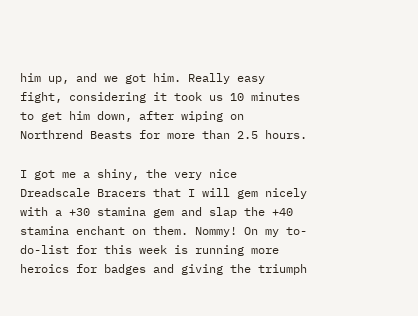him up, and we got him. Really easy fight, considering it took us 10 minutes to get him down, after wiping on Northrend Beasts for more than 2.5 hours.

I got me a shiny, the very nice Dreadscale Bracers that I will gem nicely with a +30 stamina gem and slap the +40 stamina enchant on them. Nommy! On my to-do-list for this week is running more heroics for badges and giving the triumph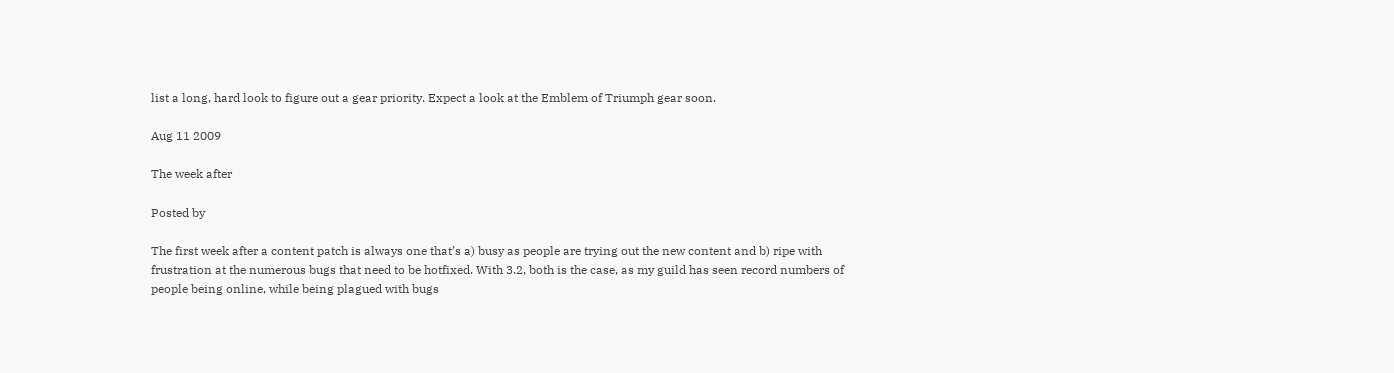list a long, hard look to figure out a gear priority. Expect a look at the Emblem of Triumph gear soon.

Aug 11 2009

The week after

Posted by

The first week after a content patch is always one that’s a) busy as people are trying out the new content and b) ripe with frustration at the numerous bugs that need to be hotfixed. With 3.2, both is the case, as my guild has seen record numbers of people being online, while being plagued with bugs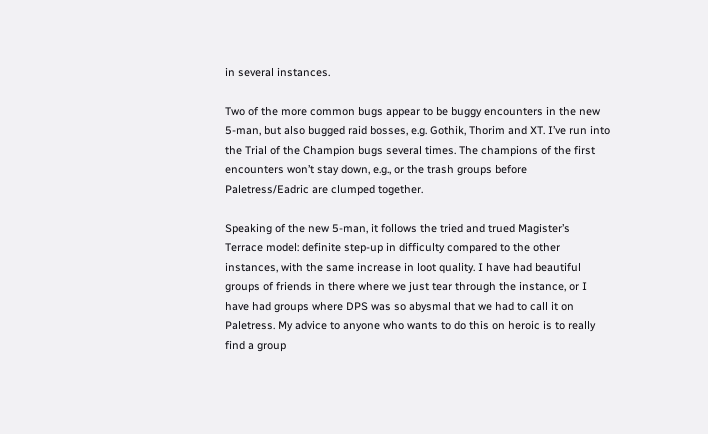in several instances.

Two of the more common bugs appear to be buggy encounters in the new 5-man, but also bugged raid bosses, e.g. Gothik, Thorim and XT. I’ve run into the Trial of the Champion bugs several times. The champions of the first encounters won’t stay down, e.g., or the trash groups before Paletress/Eadric are clumped together.

Speaking of the new 5-man, it follows the tried and trued Magister’s Terrace model: definite step-up in difficulty compared to the other instances, with the same increase in loot quality. I have had beautiful groups of friends in there where we just tear through the instance, or I have had groups where DPS was so abysmal that we had to call it on Paletress. My advice to anyone who wants to do this on heroic is to really find a group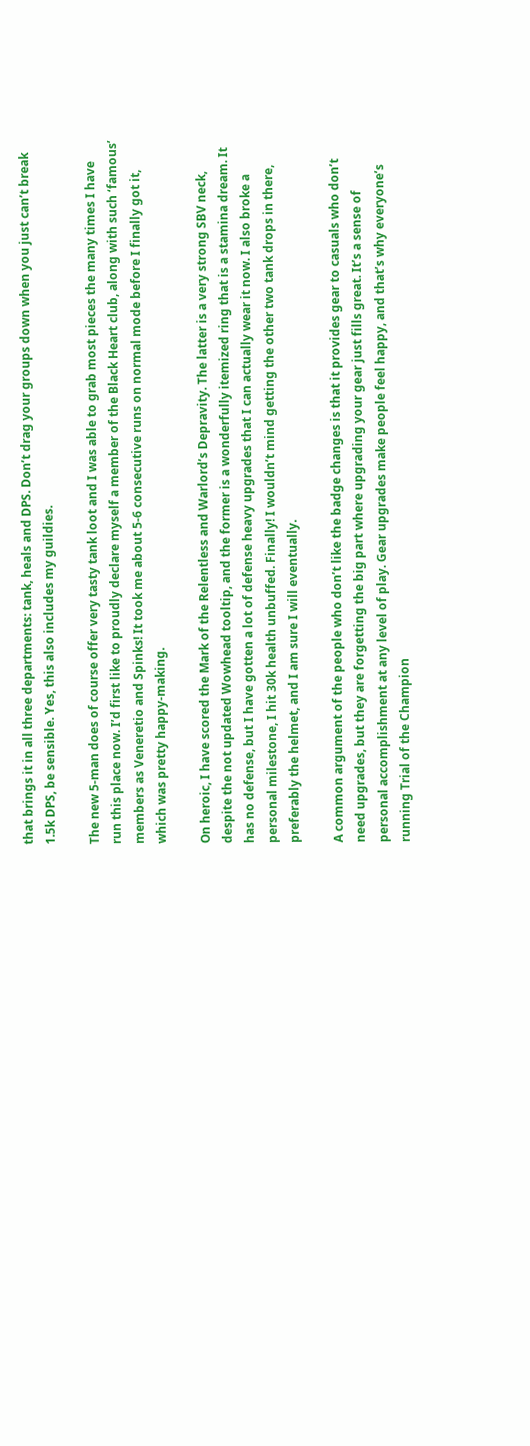that brings it in all three departments: tank, heals and DPS. Don’t drag your groups down when you just can’t break 1.5k DPS, be sensible. Yes, this also includes my guildies.

The new 5-man does of course offer very tasty tank loot and I was able to grab most pieces the many times I have run this place now. I’d first like to proudly declare myself a member of the Black Heart club, along with such ‘famous’ members as Veneretio and Spinks! It took me about 5-6 consecutive runs on normal mode before I finally got it, which was pretty happy-making.

On heroic, I have scored the Mark of the Relentless and Warlord’s Depravity. The latter is a very strong SBV neck, despite the not updated Wowhead tooltip, and the former is a wonderfully itemized ring that is a stamina dream. It has no defense, but I have gotten a lot of defense heavy upgrades that I can actually wear it now. I also broke a personal milestone, I hit 30k health unbuffed. Finally! I wouldn’t mind getting the other two tank drops in there, preferably the helmet, and I am sure I will eventually.

A common argument of the people who don’t like the badge changes is that it provides gear to casuals who don’t need upgrades, but they are forgetting the big part where upgrading your gear just fills great. It’s a sense of personal accomplishment at any level of play. Gear upgrades make people feel happy, and that’s why everyone’s running Trial of the Champion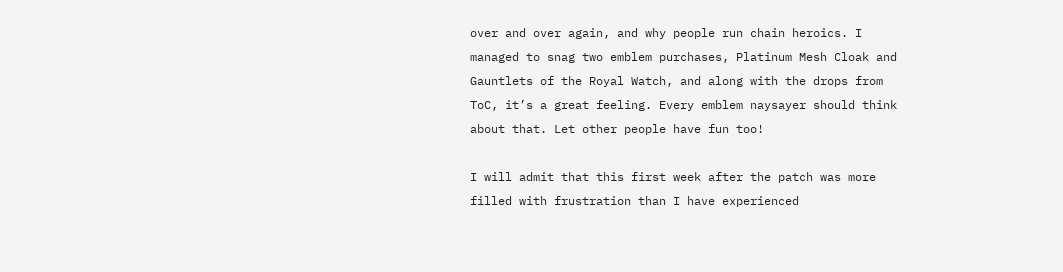over and over again, and why people run chain heroics. I managed to snag two emblem purchases, Platinum Mesh Cloak and Gauntlets of the Royal Watch, and along with the drops from ToC, it’s a great feeling. Every emblem naysayer should think about that. Let other people have fun too!

I will admit that this first week after the patch was more filled with frustration than I have experienced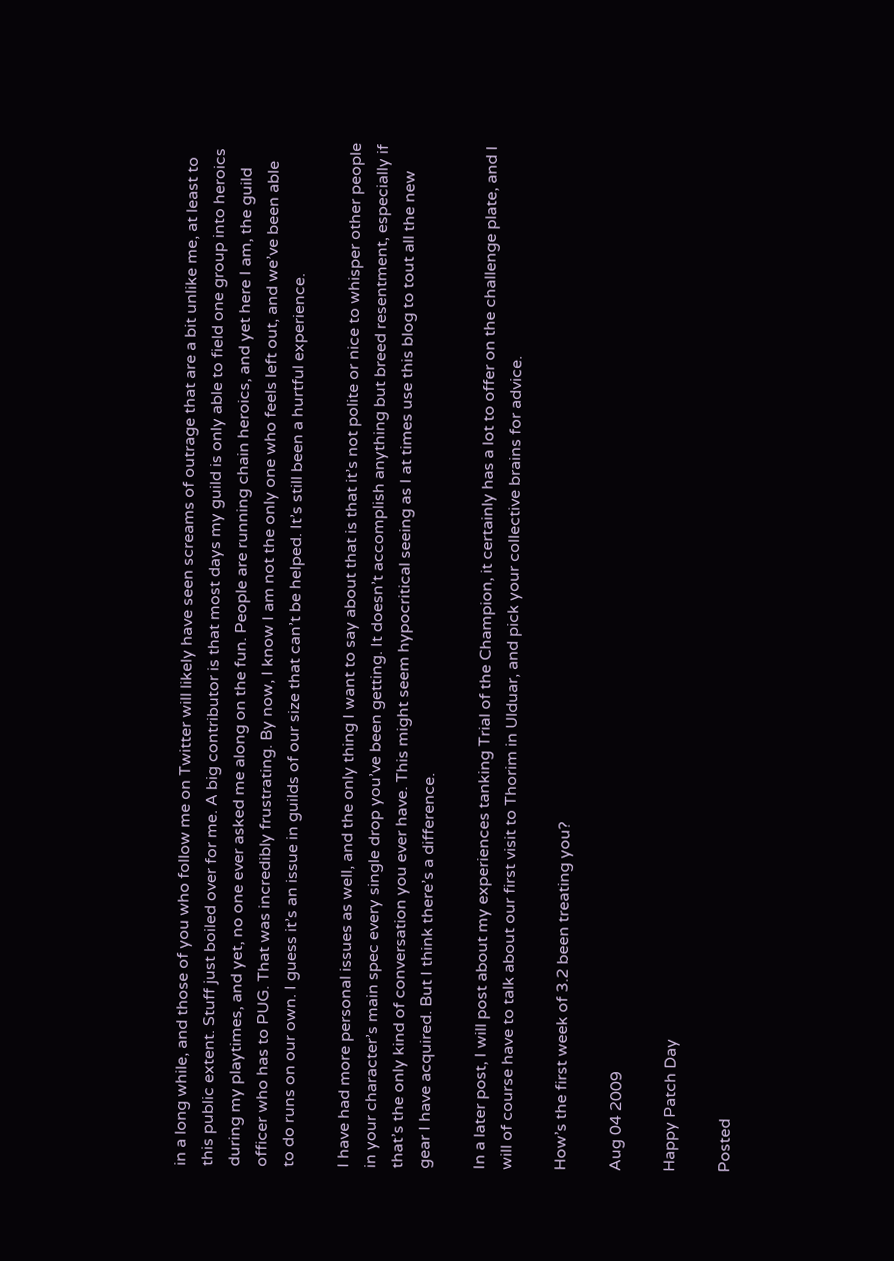in a long while, and those of you who follow me on Twitter will likely have seen screams of outrage that are a bit unlike me, at least to this public extent. Stuff just boiled over for me. A big contributor is that most days my guild is only able to field one group into heroics during my playtimes, and yet, no one ever asked me along on the fun. People are running chain heroics, and yet here I am, the guild officer who has to PUG. That was incredibly frustrating. By now, I know I am not the only one who feels left out, and we’ve been able to do runs on our own. I guess it’s an issue in guilds of our size that can’t be helped. It’s still been a hurtful experience.

I have had more personal issues as well, and the only thing I want to say about that is that it’s not polite or nice to whisper other people in your character’s main spec every single drop you’ve been getting. It doesn’t accomplish anything but breed resentment, especially if that’s the only kind of conversation you ever have. This might seem hypocritical seeing as I at times use this blog to tout all the new gear I have acquired. But I think there’s a difference.

In a later post, I will post about my experiences tanking Trial of the Champion, it certainly has a lot to offer on the challenge plate, and I will of course have to talk about our first visit to Thorim in Ulduar, and pick your collective brains for advice.

How’s the first week of 3.2 been treating you?

Aug 04 2009

Happy Patch Day

Posted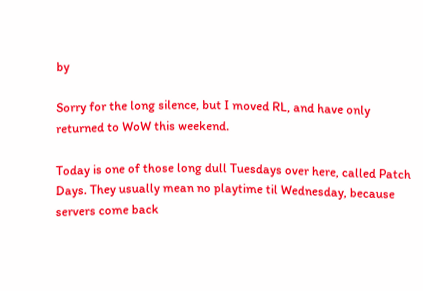by

Sorry for the long silence, but I moved RL, and have only returned to WoW this weekend.

Today is one of those long dull Tuesdays over here, called Patch Days. They usually mean no playtime til Wednesday, because servers come back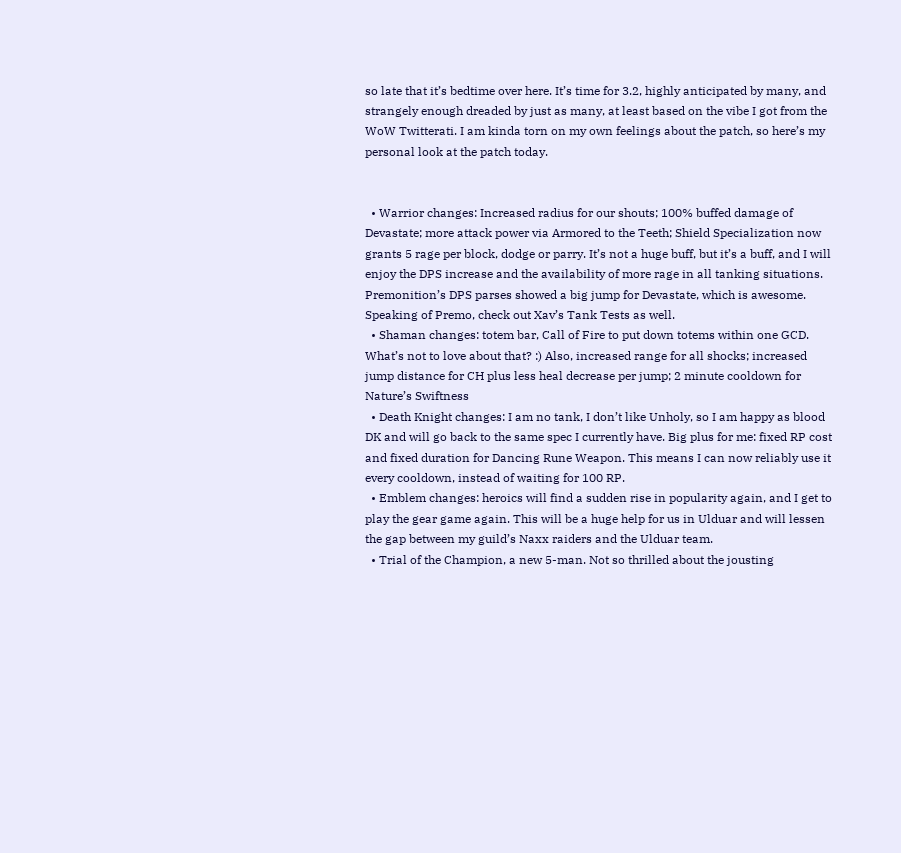so late that it’s bedtime over here. It’s time for 3.2, highly anticipated by many, and strangely enough dreaded by just as many, at least based on the vibe I got from the WoW Twitterati. I am kinda torn on my own feelings about the patch, so here’s my personal look at the patch today.


  • Warrior changes: Increased radius for our shouts; 100% buffed damage of Devastate; more attack power via Armored to the Teeth; Shield Specialization now grants 5 rage per block, dodge or parry. It’s not a huge buff, but it’s a buff, and I will enjoy the DPS increase and the availability of more rage in all tanking situations. Premonition’s DPS parses showed a big jump for Devastate, which is awesome. Speaking of Premo, check out Xav’s Tank Tests as well.
  • Shaman changes: totem bar, Call of Fire to put down totems within one GCD. What’s not to love about that? :) Also, increased range for all shocks; increased jump distance for CH plus less heal decrease per jump; 2 minute cooldown for Nature’s Swiftness
  • Death Knight changes: I am no tank, I don’t like Unholy, so I am happy as blood DK and will go back to the same spec I currently have. Big plus for me: fixed RP cost and fixed duration for Dancing Rune Weapon. This means I can now reliably use it every cooldown, instead of waiting for 100 RP.
  • Emblem changes: heroics will find a sudden rise in popularity again, and I get to play the gear game again. This will be a huge help for us in Ulduar and will lessen the gap between my guild’s Naxx raiders and the Ulduar team.
  • Trial of the Champion, a new 5-man. Not so thrilled about the jousting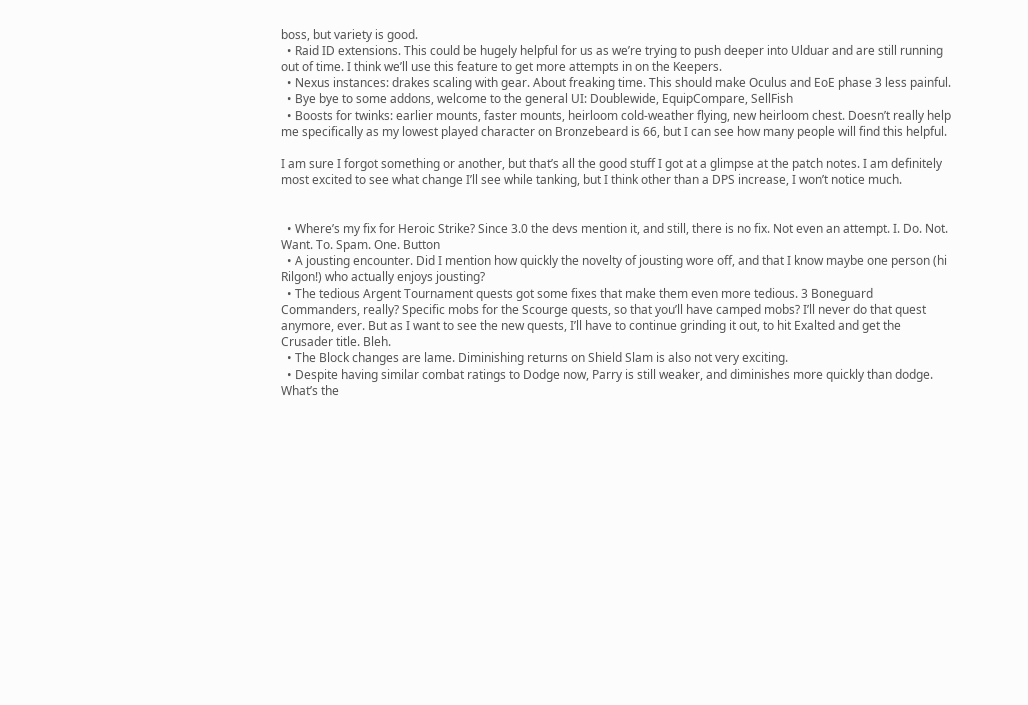boss, but variety is good.
  • Raid ID extensions. This could be hugely helpful for us as we’re trying to push deeper into Ulduar and are still running out of time. I think we’ll use this feature to get more attempts in on the Keepers.
  • Nexus instances: drakes scaling with gear. About freaking time. This should make Oculus and EoE phase 3 less painful.
  • Bye bye to some addons, welcome to the general UI: Doublewide, EquipCompare, SellFish
  • Boosts for twinks: earlier mounts, faster mounts, heirloom cold-weather flying, new heirloom chest. Doesn’t really help me specifically as my lowest played character on Bronzebeard is 66, but I can see how many people will find this helpful.

I am sure I forgot something or another, but that’s all the good stuff I got at a glimpse at the patch notes. I am definitely most excited to see what change I’ll see while tanking, but I think other than a DPS increase, I won’t notice much.


  • Where’s my fix for Heroic Strike? Since 3.0 the devs mention it, and still, there is no fix. Not even an attempt. I. Do. Not. Want. To. Spam. One. Button
  • A jousting encounter. Did I mention how quickly the novelty of jousting wore off, and that I know maybe one person (hi Rilgon!) who actually enjoys jousting?
  • The tedious Argent Tournament quests got some fixes that make them even more tedious. 3 Boneguard Commanders, really? Specific mobs for the Scourge quests, so that you’ll have camped mobs? I’ll never do that quest anymore, ever. But as I want to see the new quests, I’ll have to continue grinding it out, to hit Exalted and get the Crusader title. Bleh.
  • The Block changes are lame. Diminishing returns on Shield Slam is also not very exciting.
  • Despite having similar combat ratings to Dodge now, Parry is still weaker, and diminishes more quickly than dodge. What’s the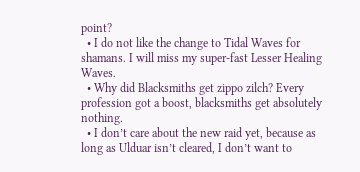point?
  • I do not like the change to Tidal Waves for shamans. I will miss my super-fast Lesser Healing Waves.
  • Why did Blacksmiths get zippo zilch? Every profession got a boost, blacksmiths get absolutely nothing.
  • I don’t care about the new raid yet, because as long as Ulduar isn’t cleared, I don’t want to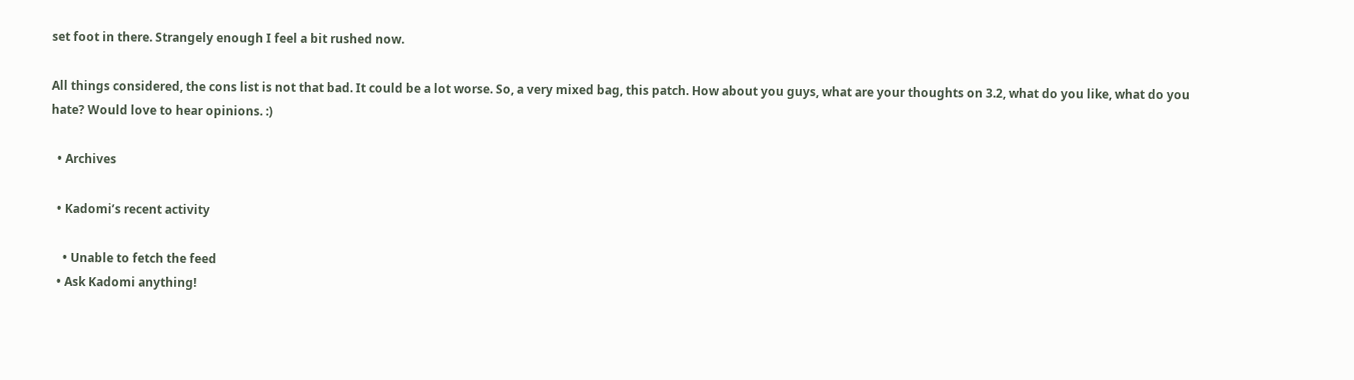set foot in there. Strangely enough I feel a bit rushed now.

All things considered, the cons list is not that bad. It could be a lot worse. So, a very mixed bag, this patch. How about you guys, what are your thoughts on 3.2, what do you like, what do you hate? Would love to hear opinions. :)

  • Archives

  • Kadomi’s recent activity

    • Unable to fetch the feed
  • Ask Kadomi anything!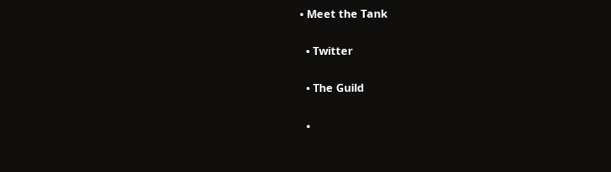• Meet the Tank

  • Twitter

  • The Guild

  •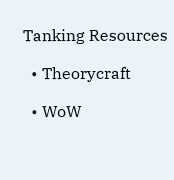Tanking Resources

  • Theorycraft

  • WoW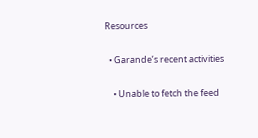Resources

  • Garande’s recent activities

    • Unable to fetch the feed